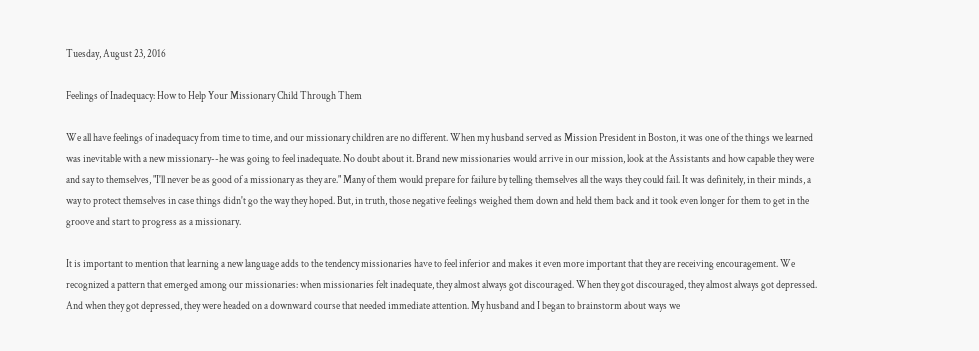Tuesday, August 23, 2016

Feelings of Inadequacy: How to Help Your Missionary Child Through Them

We all have feelings of inadequacy from time to time, and our missionary children are no different. When my husband served as Mission President in Boston, it was one of the things we learned was inevitable with a new missionary--he was going to feel inadequate. No doubt about it. Brand new missionaries would arrive in our mission, look at the Assistants and how capable they were and say to themselves, "I'll never be as good of a missionary as they are." Many of them would prepare for failure by telling themselves all the ways they could fail. It was definitely, in their minds, a way to protect themselves in case things didn't go the way they hoped. But, in truth, those negative feelings weighed them down and held them back and it took even longer for them to get in the groove and start to progress as a missionary.

It is important to mention that learning a new language adds to the tendency missionaries have to feel inferior and makes it even more important that they are receiving encouragement. We recognized a pattern that emerged among our missionaries: when missionaries felt inadequate, they almost always got discouraged. When they got discouraged, they almost always got depressed. And when they got depressed, they were headed on a downward course that needed immediate attention. My husband and I began to brainstorm about ways we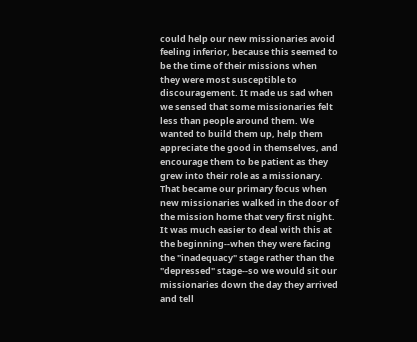could help our new missionaries avoid feeling inferior, because this seemed to be the time of their missions when they were most susceptible to discouragement. It made us sad when we sensed that some missionaries felt less than people around them. We wanted to build them up, help them appreciate the good in themselves, and encourage them to be patient as they grew into their role as a missionary. That became our primary focus when new missionaries walked in the door of the mission home that very first night. It was much easier to deal with this at the beginning--when they were facing the "inadequacy" stage rather than the "depressed" stage--so we would sit our missionaries down the day they arrived and tell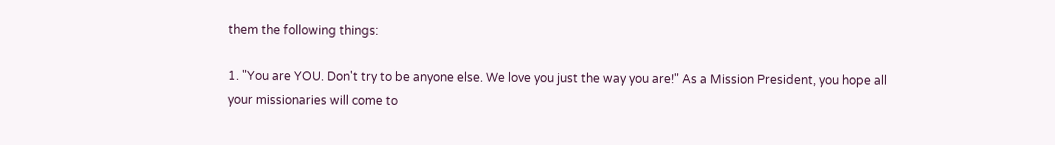them the following things:

1. "You are YOU. Don't try to be anyone else. We love you just the way you are!" As a Mission President, you hope all your missionaries will come to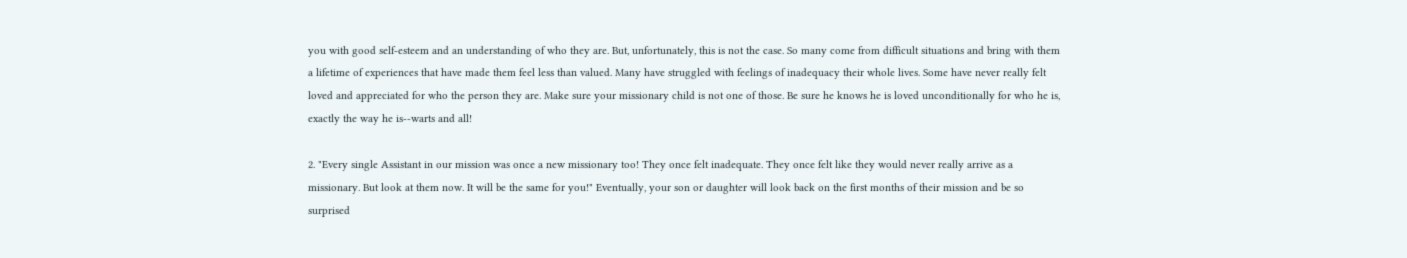you with good self-esteem and an understanding of who they are. But, unfortunately, this is not the case. So many come from difficult situations and bring with them a lifetime of experiences that have made them feel less than valued. Many have struggled with feelings of inadequacy their whole lives. Some have never really felt loved and appreciated for who the person they are. Make sure your missionary child is not one of those. Be sure he knows he is loved unconditionally for who he is, exactly the way he is--warts and all!

2. "Every single Assistant in our mission was once a new missionary too! They once felt inadequate. They once felt like they would never really arrive as a missionary. But look at them now. It will be the same for you!" Eventually, your son or daughter will look back on the first months of their mission and be so surprised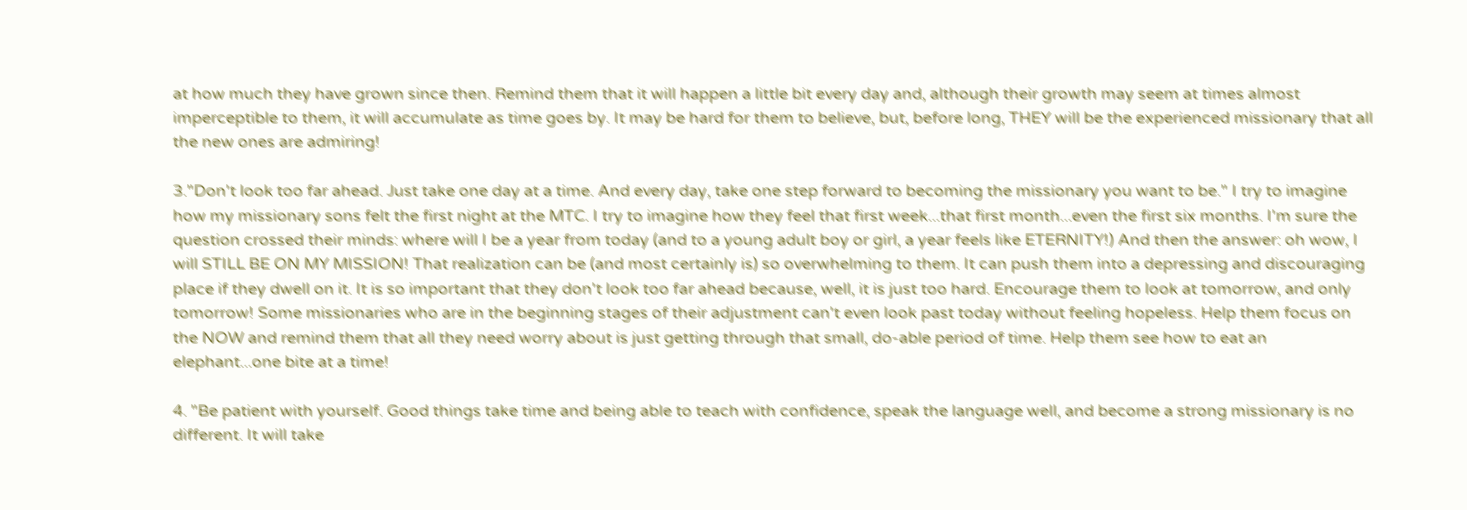at how much they have grown since then. Remind them that it will happen a little bit every day and, although their growth may seem at times almost imperceptible to them, it will accumulate as time goes by. It may be hard for them to believe, but, before long, THEY will be the experienced missionary that all the new ones are admiring!

3."Don't look too far ahead. Just take one day at a time. And every day, take one step forward to becoming the missionary you want to be." I try to imagine how my missionary sons felt the first night at the MTC. I try to imagine how they feel that first week...that first month...even the first six months. I'm sure the question crossed their minds: where will I be a year from today (and to a young adult boy or girl, a year feels like ETERNITY!) And then the answer: oh wow, I will STILL BE ON MY MISSION! That realization can be (and most certainly is) so overwhelming to them. It can push them into a depressing and discouraging place if they dwell on it. It is so important that they don't look too far ahead because, well, it is just too hard. Encourage them to look at tomorrow, and only tomorrow! Some missionaries who are in the beginning stages of their adjustment can't even look past today without feeling hopeless. Help them focus on the NOW and remind them that all they need worry about is just getting through that small, do-able period of time. Help them see how to eat an elephant...one bite at a time!

4. "Be patient with yourself. Good things take time and being able to teach with confidence, speak the language well, and become a strong missionary is no different. It will take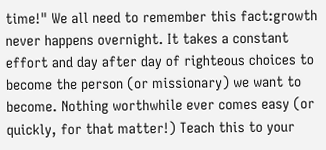time!" We all need to remember this fact:growth never happens overnight. It takes a constant effort and day after day of righteous choices to become the person (or missionary) we want to become. Nothing worthwhile ever comes easy (or quickly, for that matter!) Teach this to your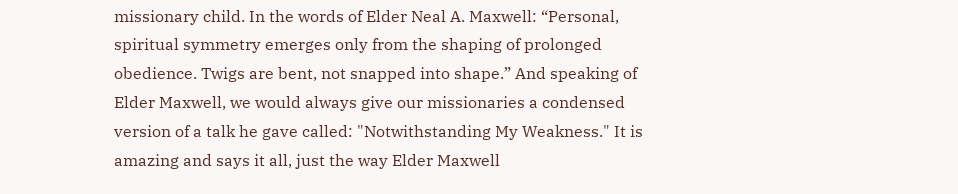missionary child. In the words of Elder Neal A. Maxwell: “Personal, spiritual symmetry emerges only from the shaping of prolonged obedience. Twigs are bent, not snapped into shape.” And speaking of Elder Maxwell, we would always give our missionaries a condensed version of a talk he gave called: "Notwithstanding My Weakness." It is amazing and says it all, just the way Elder Maxwell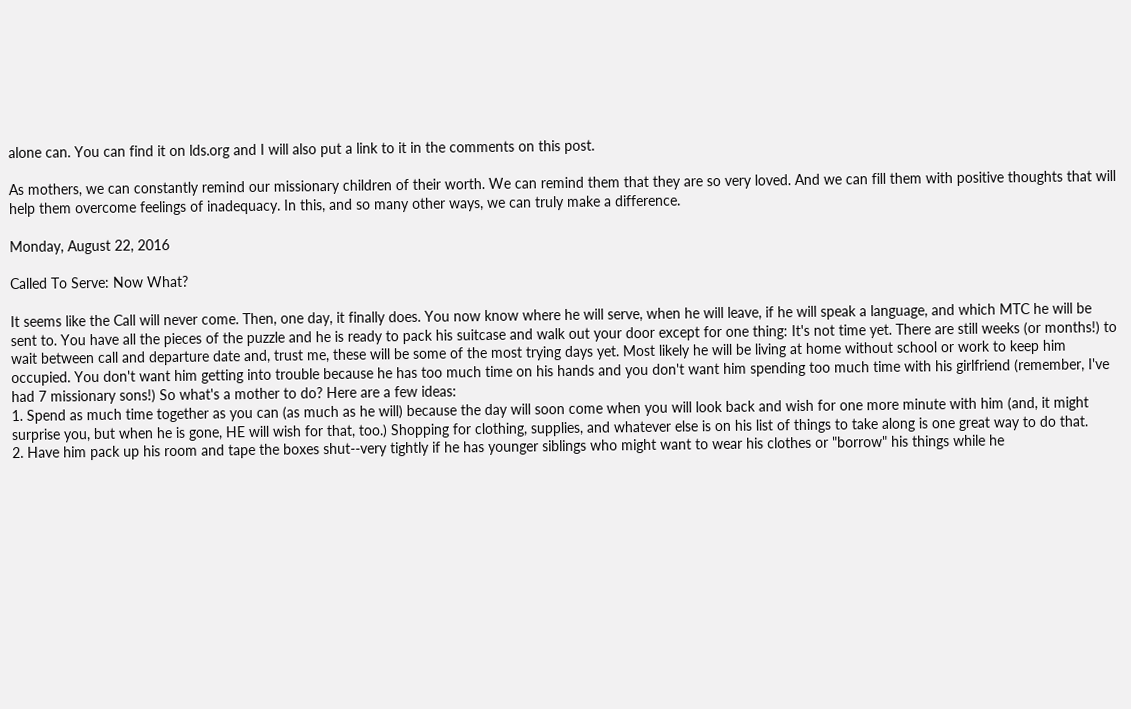alone can. You can find it on lds.org and I will also put a link to it in the comments on this post.

As mothers, we can constantly remind our missionary children of their worth. We can remind them that they are so very loved. And we can fill them with positive thoughts that will help them overcome feelings of inadequacy. In this, and so many other ways, we can truly make a difference.

Monday, August 22, 2016

Called To Serve: Now What?

It seems like the Call will never come. Then, one day, it finally does. You now know where he will serve, when he will leave, if he will speak a language, and which MTC he will be sent to. You have all the pieces of the puzzle and he is ready to pack his suitcase and walk out your door except for one thing: It's not time yet. There are still weeks (or months!) to wait between call and departure date and, trust me, these will be some of the most trying days yet. Most likely he will be living at home without school or work to keep him occupied. You don't want him getting into trouble because he has too much time on his hands and you don't want him spending too much time with his girlfriend (remember, I've had 7 missionary sons!) So what's a mother to do? Here are a few ideas:
1. Spend as much time together as you can (as much as he will) because the day will soon come when you will look back and wish for one more minute with him (and, it might surprise you, but when he is gone, HE will wish for that, too.) Shopping for clothing, supplies, and whatever else is on his list of things to take along is one great way to do that.
2. Have him pack up his room and tape the boxes shut--very tightly if he has younger siblings who might want to wear his clothes or "borrow" his things while he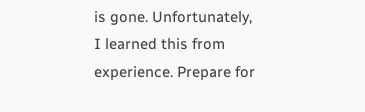is gone. Unfortunately, I learned this from experience. Prepare for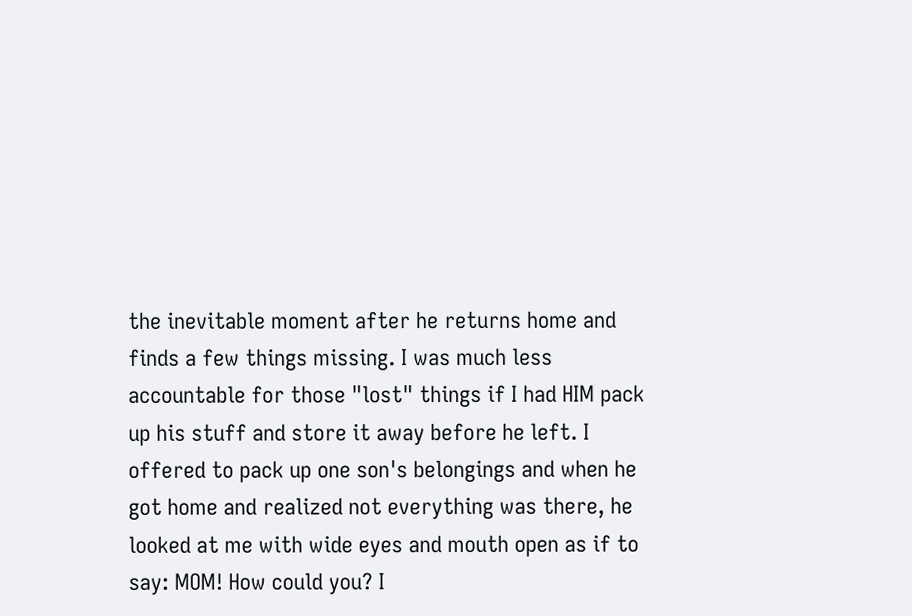the inevitable moment after he returns home and finds a few things missing. I was much less accountable for those "lost" things if I had HIM pack up his stuff and store it away before he left. I offered to pack up one son's belongings and when he got home and realized not everything was there, he looked at me with wide eyes and mouth open as if to say: MOM! How could you? I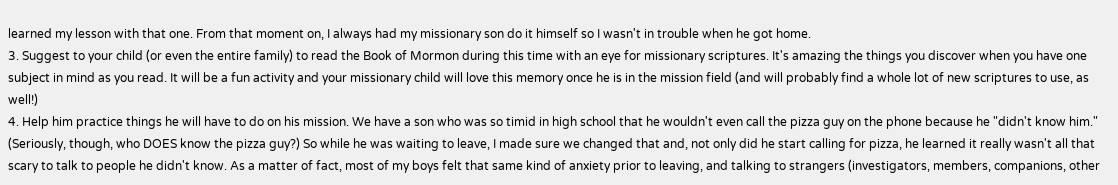learned my lesson with that one. From that moment on, I always had my missionary son do it himself so I wasn't in trouble when he got home.
3. Suggest to your child (or even the entire family) to read the Book of Mormon during this time with an eye for missionary scriptures. It's amazing the things you discover when you have one subject in mind as you read. It will be a fun activity and your missionary child will love this memory once he is in the mission field (and will probably find a whole lot of new scriptures to use, as well!)
4. Help him practice things he will have to do on his mission. We have a son who was so timid in high school that he wouldn't even call the pizza guy on the phone because he "didn't know him." (Seriously, though, who DOES know the pizza guy?) So while he was waiting to leave, I made sure we changed that and, not only did he start calling for pizza, he learned it really wasn't all that scary to talk to people he didn't know. As a matter of fact, most of my boys felt that same kind of anxiety prior to leaving, and talking to strangers (investigators, members, companions, other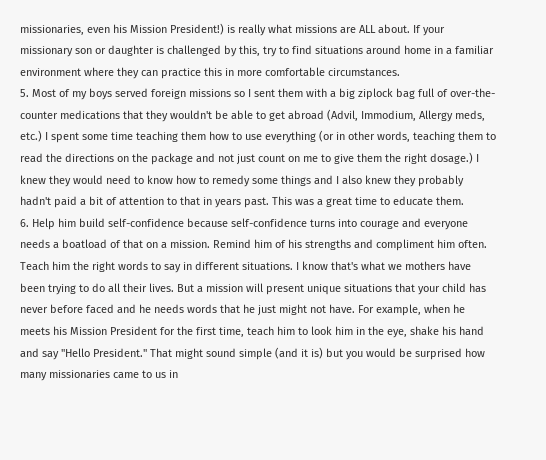missionaries, even his Mission President!) is really what missions are ALL about. If your missionary son or daughter is challenged by this, try to find situations around home in a familiar environment where they can practice this in more comfortable circumstances.
5. Most of my boys served foreign missions so I sent them with a big ziplock bag full of over-the-counter medications that they wouldn't be able to get abroad (Advil, Immodium, Allergy meds, etc.) I spent some time teaching them how to use everything (or in other words, teaching them to read the directions on the package and not just count on me to give them the right dosage.) I knew they would need to know how to remedy some things and I also knew they probably hadn't paid a bit of attention to that in years past. This was a great time to educate them.
6. Help him build self-confidence because self-confidence turns into courage and everyone needs a boatload of that on a mission. Remind him of his strengths and compliment him often. Teach him the right words to say in different situations. I know that's what we mothers have been trying to do all their lives. But a mission will present unique situations that your child has never before faced and he needs words that he just might not have. For example, when he meets his Mission President for the first time, teach him to look him in the eye, shake his hand and say "Hello President." That might sound simple (and it is) but you would be surprised how many missionaries came to us in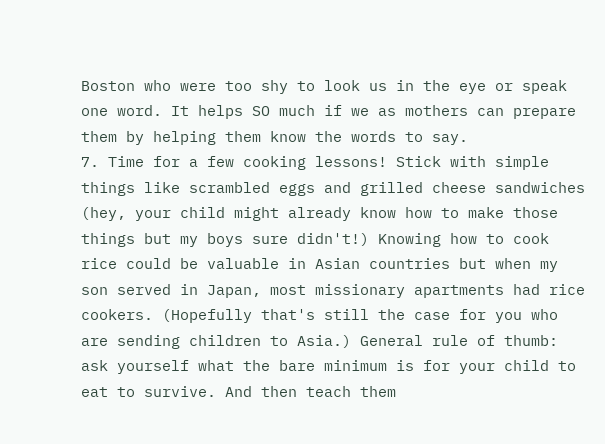Boston who were too shy to look us in the eye or speak one word. It helps SO much if we as mothers can prepare them by helping them know the words to say.
7. Time for a few cooking lessons! Stick with simple things like scrambled eggs and grilled cheese sandwiches (hey, your child might already know how to make those things but my boys sure didn't!) Knowing how to cook rice could be valuable in Asian countries but when my son served in Japan, most missionary apartments had rice cookers. (Hopefully that's still the case for you who are sending children to Asia.) General rule of thumb: ask yourself what the bare minimum is for your child to eat to survive. And then teach them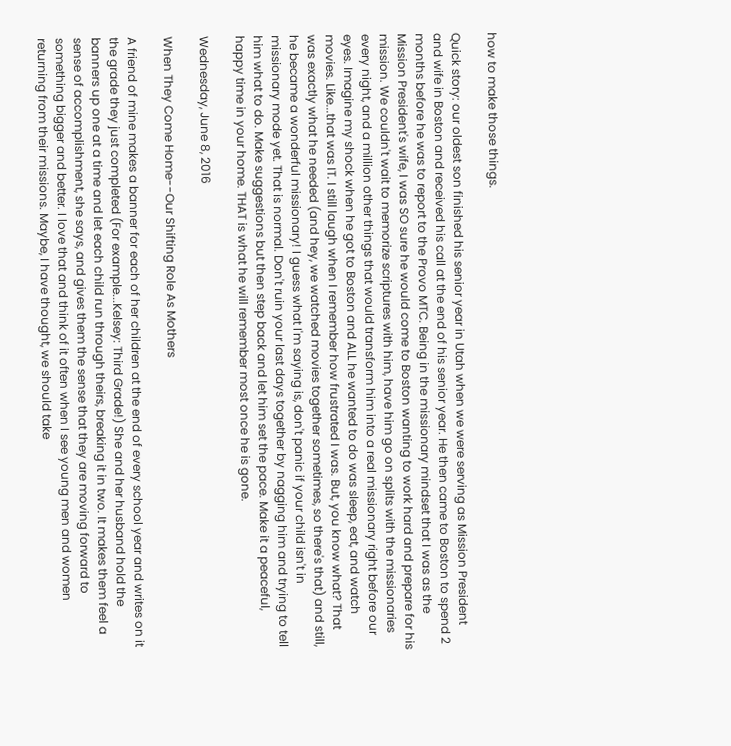how to make those things.

Quick story: our oldest son finished his senior year in Utah when we were serving as Mission President and wife in Boston and received his call at the end of his senior year. He then came to Boston to spend 2 months before he was to report to the Provo MTC. Being in the missionary mindset that I was as the Mission President's wife, I was SO sure he would come to Boston wanting to work hard and prepare for his mission. We couldn't wait to memorize scriptures with him, have him go on splits with the missionaries every night, and a million other things that would transform him into a real missionary right before our eyes. Imagine my shock when he got to Boston and ALL he wanted to do was sleep, eat, and watch movies. Like...that was IT. I still laugh when I remember how frustrated I was. But, you know what? That was exactly what he needed (and hey, we watched movies together sometimes, so there's that) and still, he became a wonderful missionary! I guess what I'm saying is, don't panic if your child isn't in missionary mode yet. That is normal. Don't ruin your last days together by nagging him and trying to tell him what to do. Make suggestions but then step back and let him set the pace. Make it a peaceful, happy time in your home. THAT is what he will remember most once he is gone.

Wednesday, June 8, 2016

When They Come Home--Our Shifting Role As Mothers

A friend of mine makes a banner for each of her children at the end of every school year and writes on it the grade they just completed (For example...Kelsey: Third Grade!) She and her husband hold the banners up one at a time and let each child run through theirs, breaking it in two. It makes them feel a sense of accomplishment, she says, and gives them the sense that they are moving forward to something bigger and better. I love that and think of it often when I see young men and women returning from their missions. Maybe, I have thought, we should take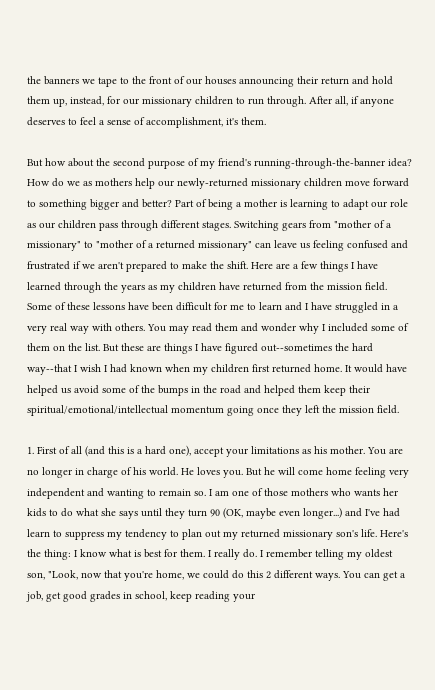the banners we tape to the front of our houses announcing their return and hold them up, instead, for our missionary children to run through. After all, if anyone deserves to feel a sense of accomplishment, it's them.

But how about the second purpose of my friend's running-through-the-banner idea? How do we as mothers help our newly-returned missionary children move forward to something bigger and better? Part of being a mother is learning to adapt our role as our children pass through different stages. Switching gears from "mother of a missionary" to "mother of a returned missionary" can leave us feeling confused and frustrated if we aren't prepared to make the shift. Here are a few things I have learned through the years as my children have returned from the mission field. Some of these lessons have been difficult for me to learn and I have struggled in a very real way with others. You may read them and wonder why I included some of them on the list. But these are things I have figured out--sometimes the hard way--that I wish I had known when my children first returned home. It would have helped us avoid some of the bumps in the road and helped them keep their spiritual/emotional/intellectual momentum going once they left the mission field.

1. First of all (and this is a hard one), accept your limitations as his mother. You are no longer in charge of his world. He loves you. But he will come home feeling very independent and wanting to remain so. I am one of those mothers who wants her kids to do what she says until they turn 90 (OK, maybe even longer...) and I've had learn to suppress my tendency to plan out my returned missionary son's life. Here's the thing: I know what is best for them. I really do. I remember telling my oldest son, "Look, now that you're home, we could do this 2 different ways. You can get a job, get good grades in school, keep reading your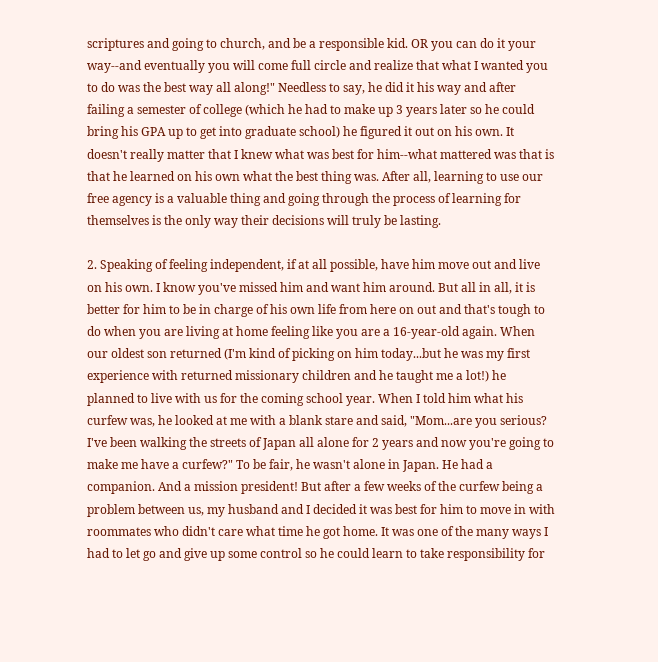scriptures and going to church, and be a responsible kid. OR you can do it your way--and eventually you will come full circle and realize that what I wanted you to do was the best way all along!" Needless to say, he did it his way and after failing a semester of college (which he had to make up 3 years later so he could bring his GPA up to get into graduate school) he figured it out on his own. It doesn't really matter that I knew what was best for him--what mattered was that is that he learned on his own what the best thing was. After all, learning to use our free agency is a valuable thing and going through the process of learning for themselves is the only way their decisions will truly be lasting.

2. Speaking of feeling independent, if at all possible, have him move out and live on his own. I know you've missed him and want him around. But all in all, it is better for him to be in charge of his own life from here on out and that's tough to do when you are living at home feeling like you are a 16-year-old again. When our oldest son returned (I'm kind of picking on him today...but he was my first experience with returned missionary children and he taught me a lot!) he planned to live with us for the coming school year. When I told him what his curfew was, he looked at me with a blank stare and said, "Mom...are you serious? I've been walking the streets of Japan all alone for 2 years and now you're going to make me have a curfew?" To be fair, he wasn't alone in Japan. He had a companion. And a mission president! But after a few weeks of the curfew being a problem between us, my husband and I decided it was best for him to move in with roommates who didn't care what time he got home. It was one of the many ways I had to let go and give up some control so he could learn to take responsibility for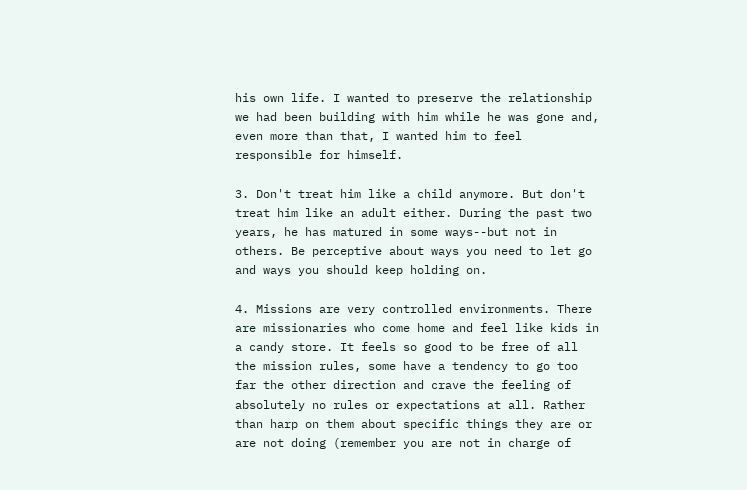his own life. I wanted to preserve the relationship we had been building with him while he was gone and, even more than that, I wanted him to feel responsible for himself.

3. Don't treat him like a child anymore. But don't treat him like an adult either. During the past two years, he has matured in some ways--but not in others. Be perceptive about ways you need to let go and ways you should keep holding on.

4. Missions are very controlled environments. There are missionaries who come home and feel like kids in a candy store. It feels so good to be free of all the mission rules, some have a tendency to go too far the other direction and crave the feeling of absolutely no rules or expectations at all. Rather than harp on them about specific things they are or are not doing (remember you are not in charge of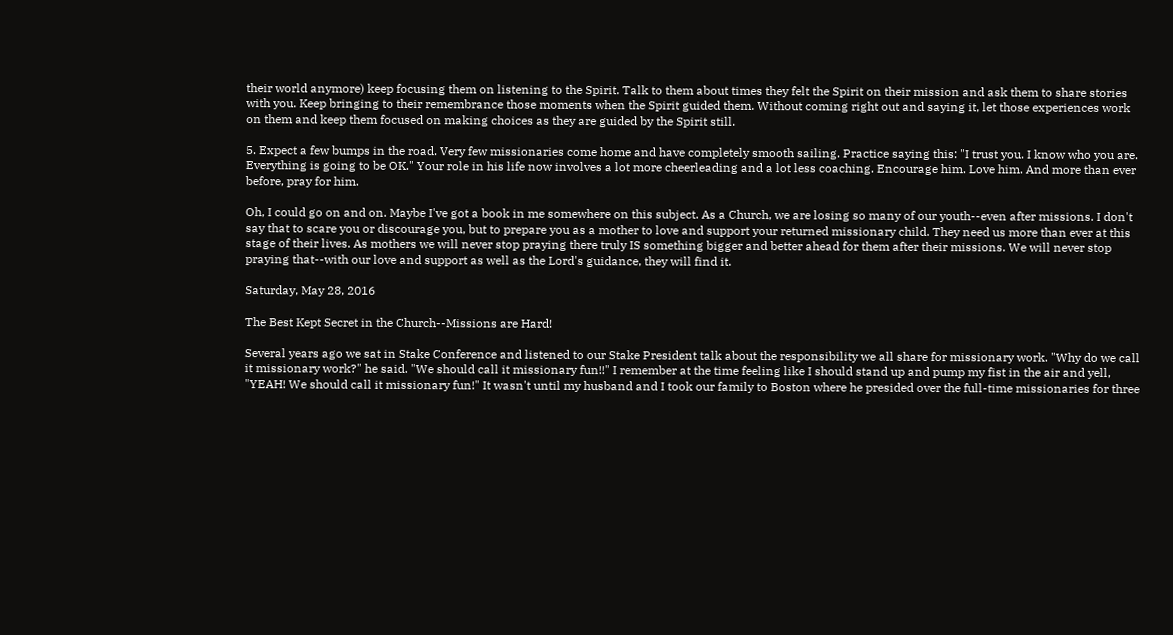their world anymore) keep focusing them on listening to the Spirit. Talk to them about times they felt the Spirit on their mission and ask them to share stories with you. Keep bringing to their remembrance those moments when the Spirit guided them. Without coming right out and saying it, let those experiences work on them and keep them focused on making choices as they are guided by the Spirit still.

5. Expect a few bumps in the road. Very few missionaries come home and have completely smooth sailing. Practice saying this: "I trust you. I know who you are. Everything is going to be OK." Your role in his life now involves a lot more cheerleading and a lot less coaching. Encourage him. Love him. And more than ever before, pray for him.

Oh, I could go on and on. Maybe I've got a book in me somewhere on this subject. As a Church, we are losing so many of our youth--even after missions. I don't say that to scare you or discourage you, but to prepare you as a mother to love and support your returned missionary child. They need us more than ever at this stage of their lives. As mothers we will never stop praying there truly IS something bigger and better ahead for them after their missions. We will never stop praying that--with our love and support as well as the Lord's guidance, they will find it.

Saturday, May 28, 2016

The Best Kept Secret in the Church--Missions are Hard!

Several years ago we sat in Stake Conference and listened to our Stake President talk about the responsibility we all share for missionary work. "Why do we call it missionary work?" he said. "We should call it missionary fun!!" I remember at the time feeling like I should stand up and pump my fist in the air and yell, "YEAH! We should call it missionary fun!" It wasn't until my husband and I took our family to Boston where he presided over the full-time missionaries for three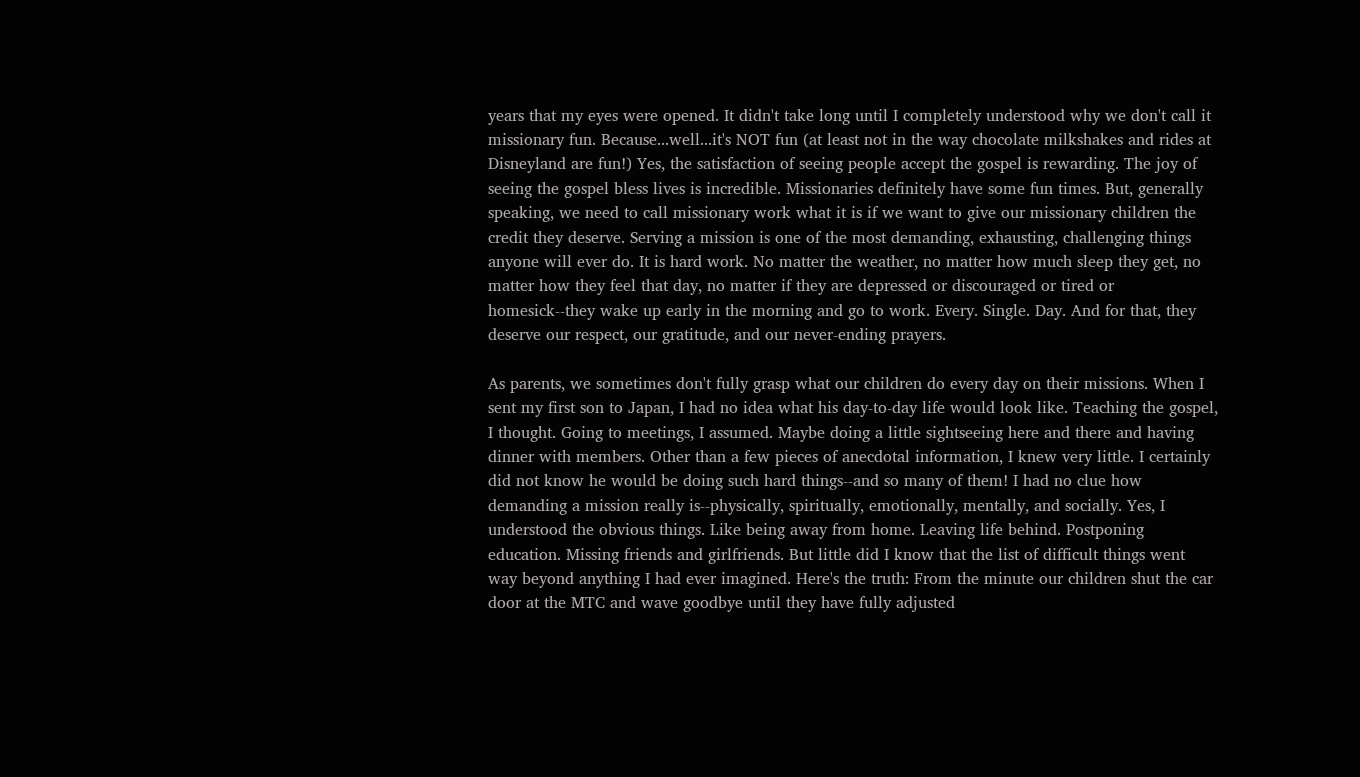years that my eyes were opened. It didn't take long until I completely understood why we don't call it missionary fun. Because...well...it's NOT fun (at least not in the way chocolate milkshakes and rides at Disneyland are fun!) Yes, the satisfaction of seeing people accept the gospel is rewarding. The joy of seeing the gospel bless lives is incredible. Missionaries definitely have some fun times. But, generally speaking, we need to call missionary work what it is if we want to give our missionary children the credit they deserve. Serving a mission is one of the most demanding, exhausting, challenging things anyone will ever do. It is hard work. No matter the weather, no matter how much sleep they get, no matter how they feel that day, no matter if they are depressed or discouraged or tired or homesick--they wake up early in the morning and go to work. Every. Single. Day. And for that, they deserve our respect, our gratitude, and our never-ending prayers.

As parents, we sometimes don't fully grasp what our children do every day on their missions. When I sent my first son to Japan, I had no idea what his day-to-day life would look like. Teaching the gospel, I thought. Going to meetings, I assumed. Maybe doing a little sightseeing here and there and having dinner with members. Other than a few pieces of anecdotal information, I knew very little. I certainly did not know he would be doing such hard things--and so many of them! I had no clue how demanding a mission really is--physically, spiritually, emotionally, mentally, and socially. Yes, I understood the obvious things. Like being away from home. Leaving life behind. Postponing education. Missing friends and girlfriends. But little did I know that the list of difficult things went way beyond anything I had ever imagined. Here's the truth: From the minute our children shut the car door at the MTC and wave goodbye until they have fully adjusted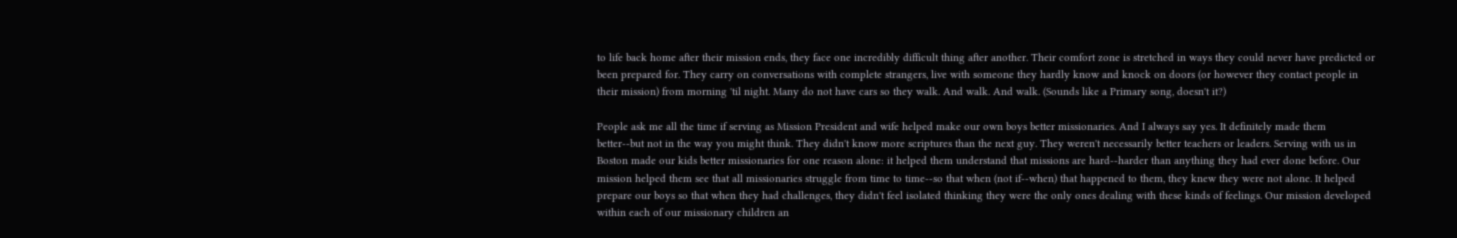to life back home after their mission ends, they face one incredibly difficult thing after another. Their comfort zone is stretched in ways they could never have predicted or been prepared for. They carry on conversations with complete strangers, live with someone they hardly know and knock on doors (or however they contact people in their mission) from morning 'til night. Many do not have cars so they walk. And walk. And walk. (Sounds like a Primary song, doesn't it?)

People ask me all the time if serving as Mission President and wife helped make our own boys better missionaries. And I always say yes. It definitely made them better--but not in the way you might think. They didn't know more scriptures than the next guy. They weren't necessarily better teachers or leaders. Serving with us in Boston made our kids better missionaries for one reason alone: it helped them understand that missions are hard--harder than anything they had ever done before. Our mission helped them see that all missionaries struggle from time to time--so that when (not if--when) that happened to them, they knew they were not alone. It helped prepare our boys so that when they had challenges, they didn't feel isolated thinking they were the only ones dealing with these kinds of feelings. Our mission developed within each of our missionary children an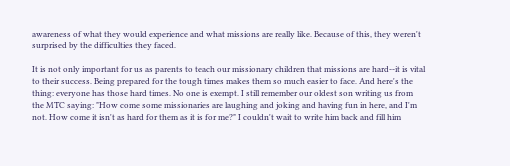awareness of what they would experience and what missions are really like. Because of this, they weren't surprised by the difficulties they faced.

It is not only important for us as parents to teach our missionary children that missions are hard--it is vital to their success. Being prepared for the tough times makes them so much easier to face. And here's the thing: everyone has those hard times. No one is exempt. I still remember our oldest son writing us from the MTC saying: "How come some missionaries are laughing and joking and having fun in here, and I'm not. How come it isn't as hard for them as it is for me?" I couldn't wait to write him back and fill him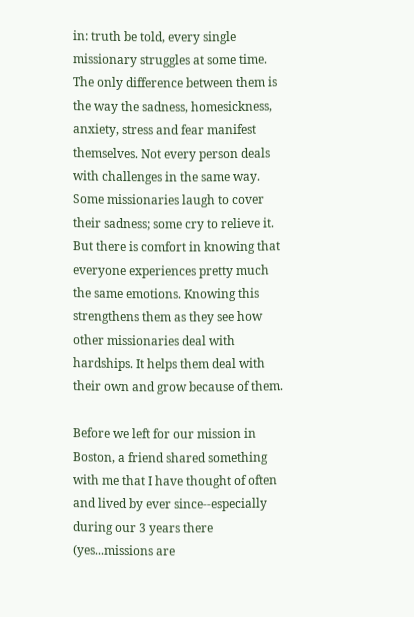in: truth be told, every single missionary struggles at some time. The only difference between them is the way the sadness, homesickness, anxiety, stress and fear manifest themselves. Not every person deals with challenges in the same way. Some missionaries laugh to cover their sadness; some cry to relieve it. But there is comfort in knowing that everyone experiences pretty much the same emotions. Knowing this strengthens them as they see how other missionaries deal with hardships. It helps them deal with their own and grow because of them.

Before we left for our mission in Boston, a friend shared something with me that I have thought of often and lived by ever since--especially during our 3 years there (yes...missions are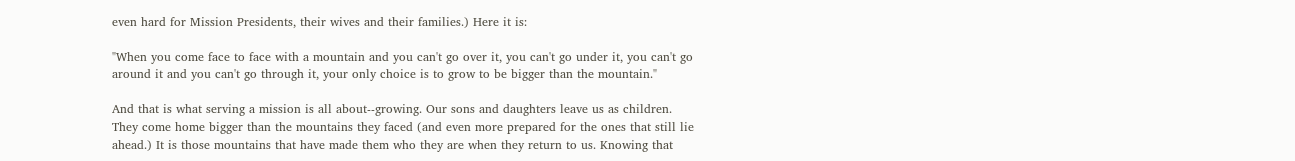even hard for Mission Presidents, their wives and their families.) Here it is:

"When you come face to face with a mountain and you can't go over it, you can't go under it, you can't go around it and you can't go through it, your only choice is to grow to be bigger than the mountain."

And that is what serving a mission is all about--growing. Our sons and daughters leave us as children. They come home bigger than the mountains they faced (and even more prepared for the ones that still lie ahead.) It is those mountains that have made them who they are when they return to us. Knowing that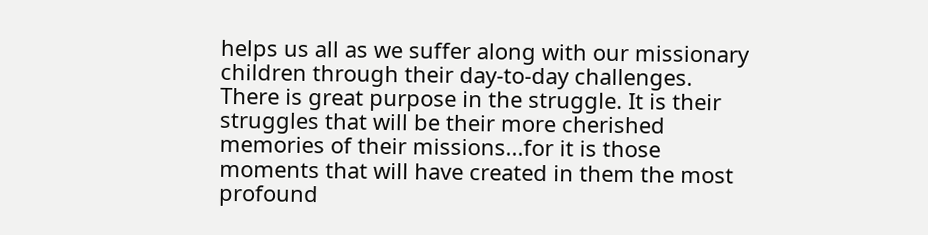helps us all as we suffer along with our missionary children through their day-to-day challenges. There is great purpose in the struggle. It is their struggles that will be their more cherished memories of their missions...for it is those moments that will have created in them the most profound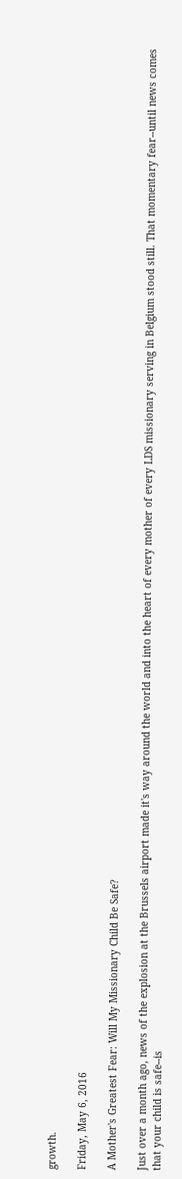growth.

Friday, May 6, 2016

A Mother's Greatest Fear: Will My Missionary Child Be Safe?

Just over a month ago, news of the explosion at the Brussels airport made it's way around the world and into the heart of every mother of every LDS missionary serving in Belgium stood still. That momentary fear--until news comes that your child is safe--is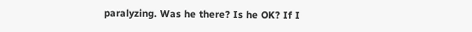paralyzing. Was he there? Is he OK? If I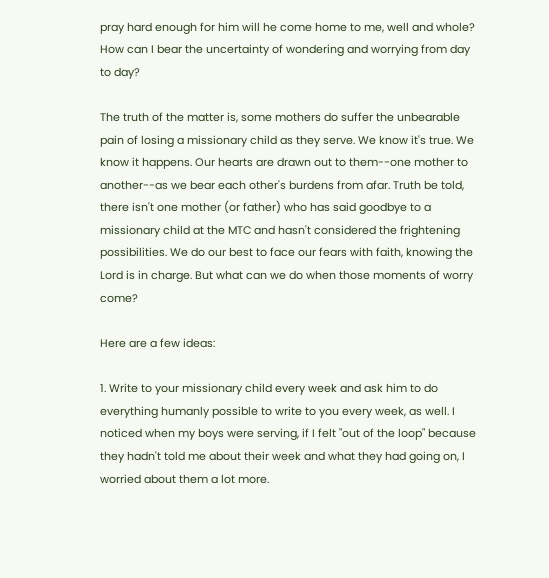pray hard enough for him will he come home to me, well and whole? How can I bear the uncertainty of wondering and worrying from day to day?

The truth of the matter is, some mothers do suffer the unbearable pain of losing a missionary child as they serve. We know it's true. We know it happens. Our hearts are drawn out to them--one mother to another--as we bear each other's burdens from afar. Truth be told, there isn't one mother (or father) who has said goodbye to a missionary child at the MTC and hasn't considered the frightening possibilities. We do our best to face our fears with faith, knowing the Lord is in charge. But what can we do when those moments of worry come?

Here are a few ideas:

1. Write to your missionary child every week and ask him to do everything humanly possible to write to you every week, as well. I noticed when my boys were serving, if I felt "out of the loop" because they hadn't told me about their week and what they had going on, I worried about them a lot more.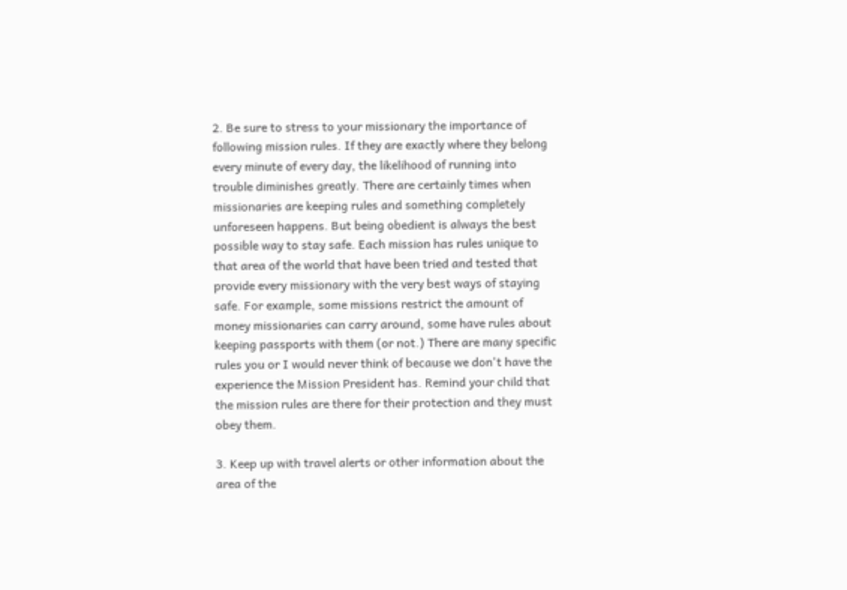2. Be sure to stress to your missionary the importance of following mission rules. If they are exactly where they belong every minute of every day, the likelihood of running into trouble diminishes greatly. There are certainly times when missionaries are keeping rules and something completely unforeseen happens. But being obedient is always the best possible way to stay safe. Each mission has rules unique to that area of the world that have been tried and tested that provide every missionary with the very best ways of staying safe. For example, some missions restrict the amount of money missionaries can carry around, some have rules about keeping passports with them (or not.) There are many specific rules you or I would never think of because we don't have the experience the Mission President has. Remind your child that the mission rules are there for their protection and they must obey them.

3. Keep up with travel alerts or other information about the area of the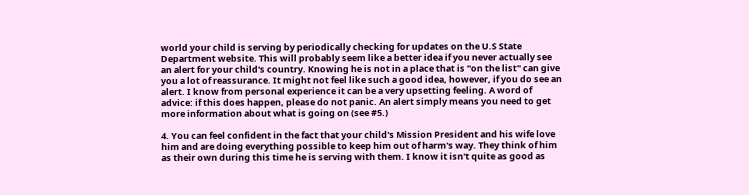world your child is serving by periodically checking for updates on the U.S State Department website. This will probably seem like a better idea if you never actually see an alert for your child's country. Knowing he is not in a place that is "on the list" can give you a lot of reassurance. It might not feel like such a good idea, however, if you do see an alert. I know from personal experience it can be a very upsetting feeling. A word of advice: if this does happen, please do not panic. An alert simply means you need to get more information about what is going on (see #5.)

4. You can feel confident in the fact that your child's Mission President and his wife love him and are doing everything possible to keep him out of harm's way. They think of him as their own during this time he is serving with them. I know it isn't quite as good as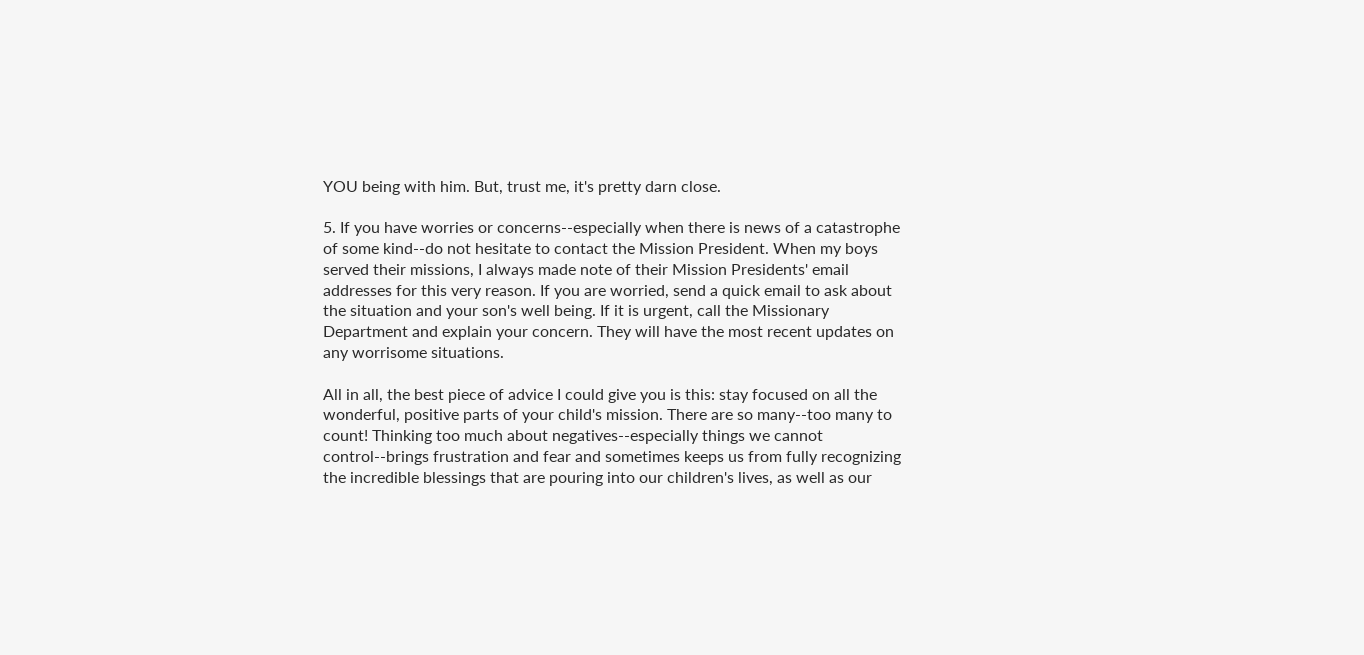YOU being with him. But, trust me, it's pretty darn close.

5. If you have worries or concerns--especially when there is news of a catastrophe of some kind--do not hesitate to contact the Mission President. When my boys served their missions, I always made note of their Mission Presidents' email addresses for this very reason. If you are worried, send a quick email to ask about the situation and your son's well being. If it is urgent, call the Missionary Department and explain your concern. They will have the most recent updates on any worrisome situations.

All in all, the best piece of advice I could give you is this: stay focused on all the wonderful, positive parts of your child's mission. There are so many--too many to count! Thinking too much about negatives--especially things we cannot control--brings frustration and fear and sometimes keeps us from fully recognizing the incredible blessings that are pouring into our children's lives, as well as our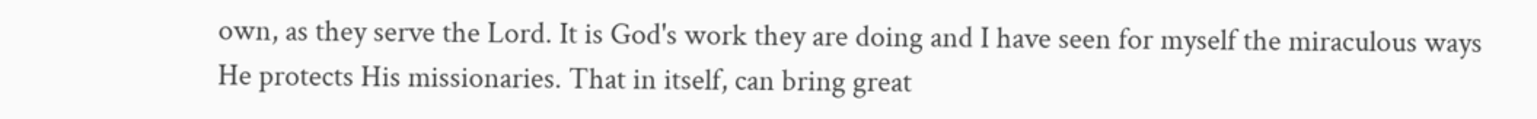own, as they serve the Lord. It is God's work they are doing and I have seen for myself the miraculous ways He protects His missionaries. That in itself, can bring great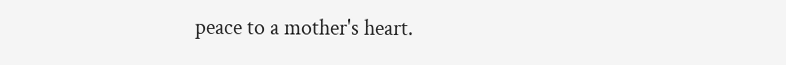peace to a mother's heart.